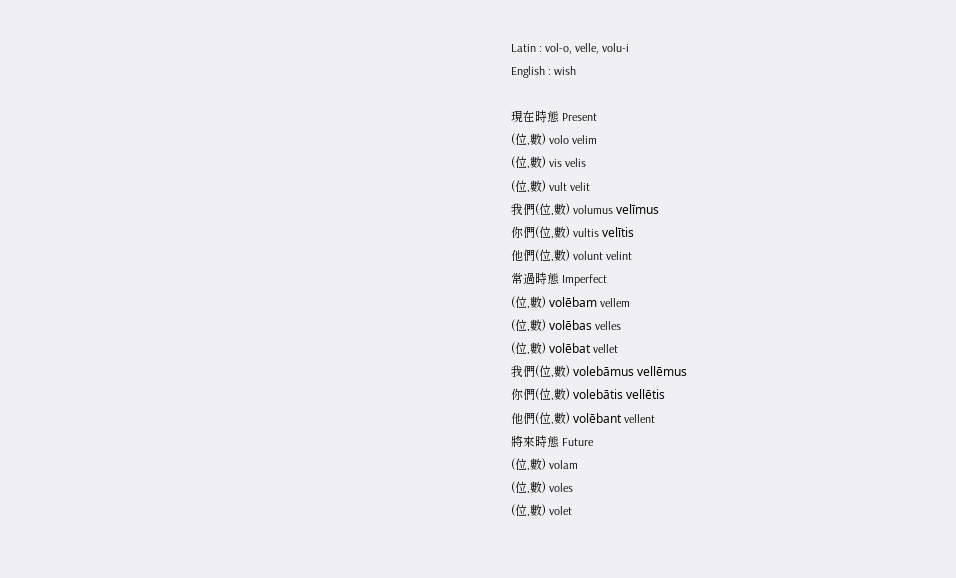Latin : vol-o, velle, volu-i
English : wish

現在時態 Present
(位,數) volo velim
(位,數) vis velis
(位,數) vult velit
我們(位,數) volumus velīmus
你們(位,數) vultis velītis
他們(位,數) volunt velint
常過時態 Imperfect
(位,數) volēbam vellem
(位,數) volēbas velles
(位,數) volēbat vellet
我們(位,數) volebāmus vellēmus
你們(位,數) volebātis vellētis
他們(位,數) volēbant vellent
將來時態 Future
(位,數) volam
(位,數) voles
(位,數) volet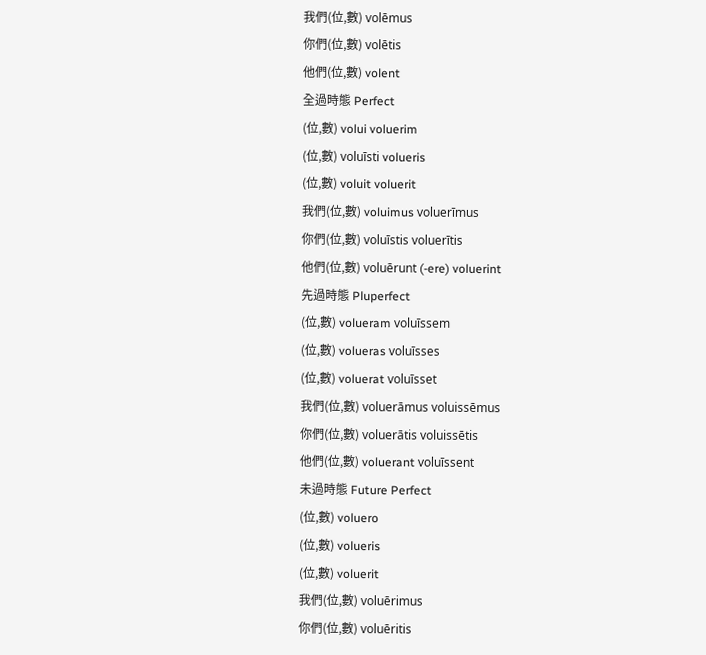我們(位,數) volēmus
你們(位,數) volētis
他們(位,數) volent
全過時態 Perfect
(位,數) volui voluerim
(位,數) voluīsti volueris
(位,數) voluit voluerit
我們(位,數) voluimus voluerīmus
你們(位,數) voluīstis voluerītis
他們(位,數) voluērunt (-ere) voluerint
先過時態 Pluperfect
(位,數) volueram voluīssem
(位,數) volueras voluīsses
(位,數) voluerat voluīsset
我們(位,數) voluerāmus voluissēmus
你們(位,數) voluerātis voluissētis
他們(位,數) voluerant voluīssent
未過時態 Future Perfect
(位,數) voluero
(位,數) volueris
(位,數) voluerit
我們(位,數) voluērimus
你們(位,數) voluēritis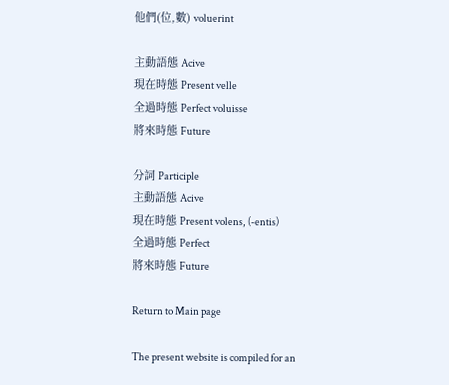他們(位,數) voluerint

主動語態 Acive
現在時態 Present velle
全過時態 Perfect voluisse
將來時態 Future

分詞 Participle
主動語態 Acive
現在時態 Present volens, (-entis)
全過時態 Perfect
將來時態 Future

Return to Main page

The present website is compiled for an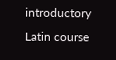introductory Latin course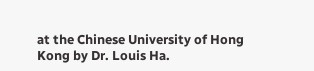at the Chinese University of Hong Kong by Dr. Louis Ha.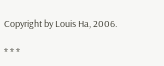Copyright by Louis Ha, 2006.

* * *